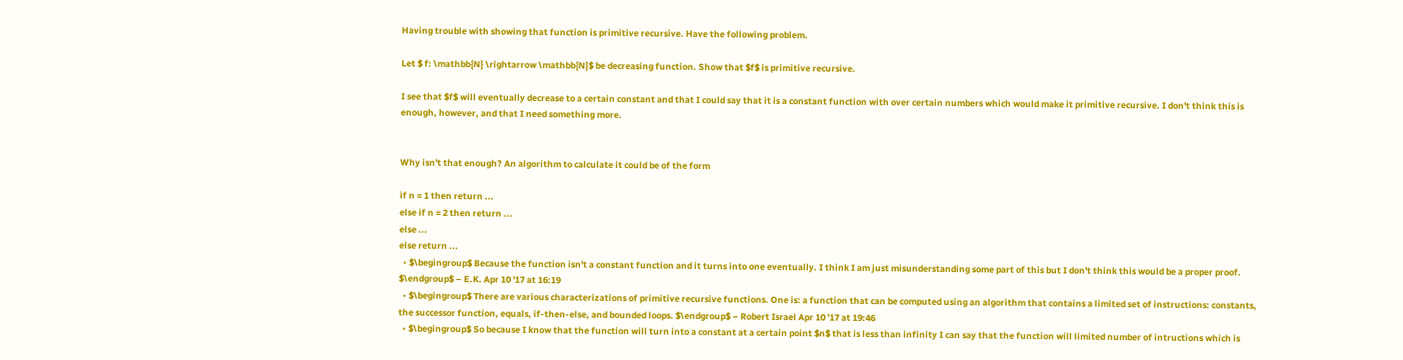Having trouble with showing that function is primitive recursive. Have the following problem.

Let $ f: \mathbb{N} \rightarrow \mathbb{N}$ be decreasing function. Show that $f$ is primitive recursive.

I see that $f$ will eventually decrease to a certain constant and that I could say that it is a constant function with over certain numbers which would make it primitive recursive. I don't think this is enough, however, and that I need something more.


Why isn't that enough? An algorithm to calculate it could be of the form

if n = 1 then return ...
else if n = 2 then return ...
else ...
else return ...
  • $\begingroup$ Because the function isn't a constant function and it turns into one eventually. I think I am just misunderstanding some part of this but I don't think this would be a proper proof. $\endgroup$ – E.K. Apr 10 '17 at 16:19
  • $\begingroup$ There are various characterizations of primitive recursive functions. One is: a function that can be computed using an algorithm that contains a limited set of instructions: constants, the successor function, equals, if-then-else, and bounded loops. $\endgroup$ – Robert Israel Apr 10 '17 at 19:46
  • $\begingroup$ So because I know that the function will turn into a constant at a certain point $n$ that is less than infinity I can say that the function will limited number of intructions which is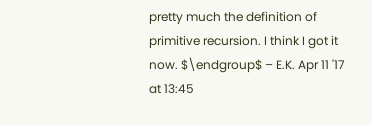pretty much the definition of primitive recursion. I think I got it now. $\endgroup$ – E.K. Apr 11 '17 at 13:45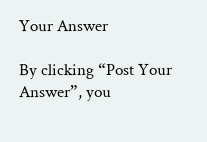Your Answer

By clicking “Post Your Answer”, you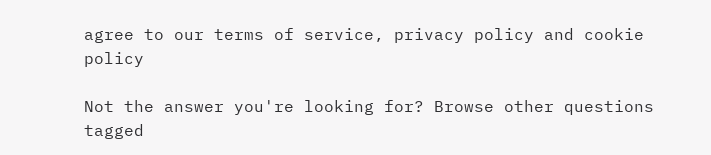agree to our terms of service, privacy policy and cookie policy

Not the answer you're looking for? Browse other questions tagged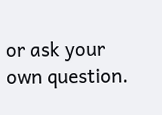or ask your own question.